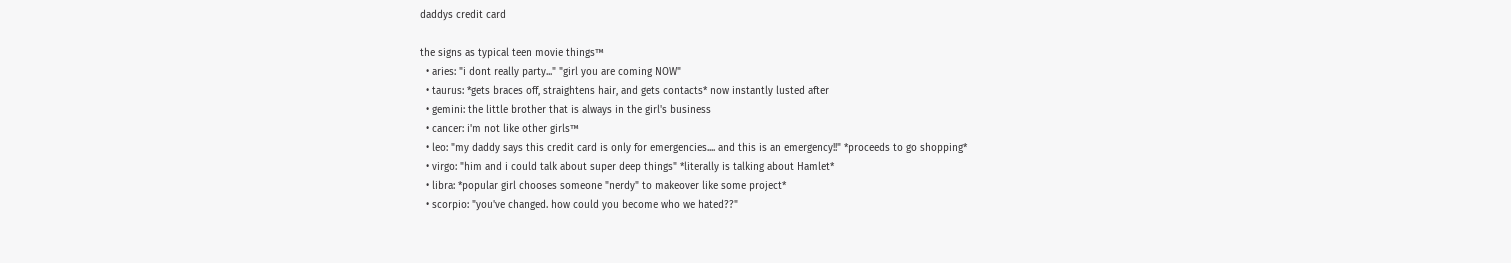daddys credit card

the signs as typical teen movie things™
  • aries: "i dont really party..." "girl you are coming NOW"
  • taurus: *gets braces off, straightens hair, and gets contacts* now instantly lusted after
  • gemini: the little brother that is always in the girl's business
  • cancer: i'm not like other girls™
  • leo: "my daddy says this credit card is only for emergencies.... and this is an emergency!!" *proceeds to go shopping*
  • virgo: "him and i could talk about super deep things" *literally is talking about Hamlet*
  • libra: *popular girl chooses someone "nerdy" to makeover like some project*
  • scorpio: "you've changed. how could you become who we hated??"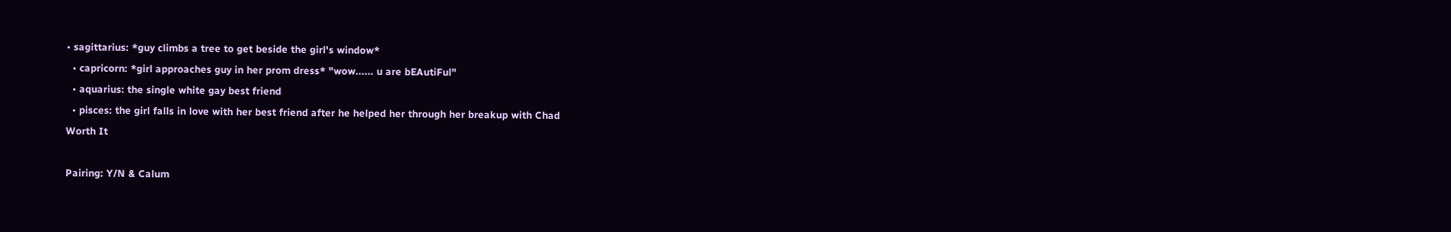• sagittarius: *guy climbs a tree to get beside the girl's window*
  • capricorn: *girl approaches guy in her prom dress* "wow...... u are bEAutiFul"
  • aquarius: the single white gay best friend
  • pisces: the girl falls in love with her best friend after he helped her through her breakup with Chad
Worth It

Pairing: Y/N & Calum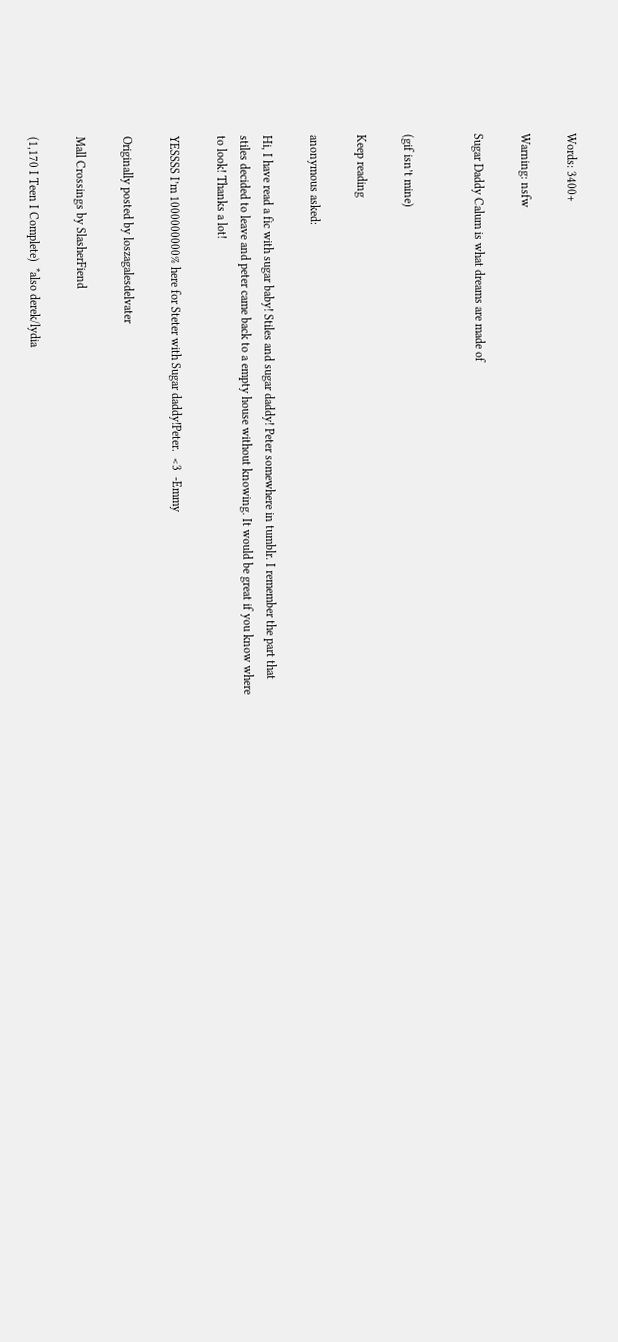Words: 3400+

Warning: nsfw

Sugar Daddy Calum is what dreams are made of


(gif isn’t mine)

Keep reading

anonymous asked:

Hi, I have read a fic with sugar baby! Stiles and sugar daddy! Peter somewhere in tumblr. I remember the part that stiles decided to leave and peter came back to a empty house without knowing. It would be great if you know where to look! Thanks a lot!

YESSSS I’m 1000000000% here for Steter with Sugar daddy!Peter.  <3  -Emmy

Originally posted by loszagalesdelvater

Mall Crossings by SlasherFiend

(1,170 I Teen I Complete)  *also derek/lydia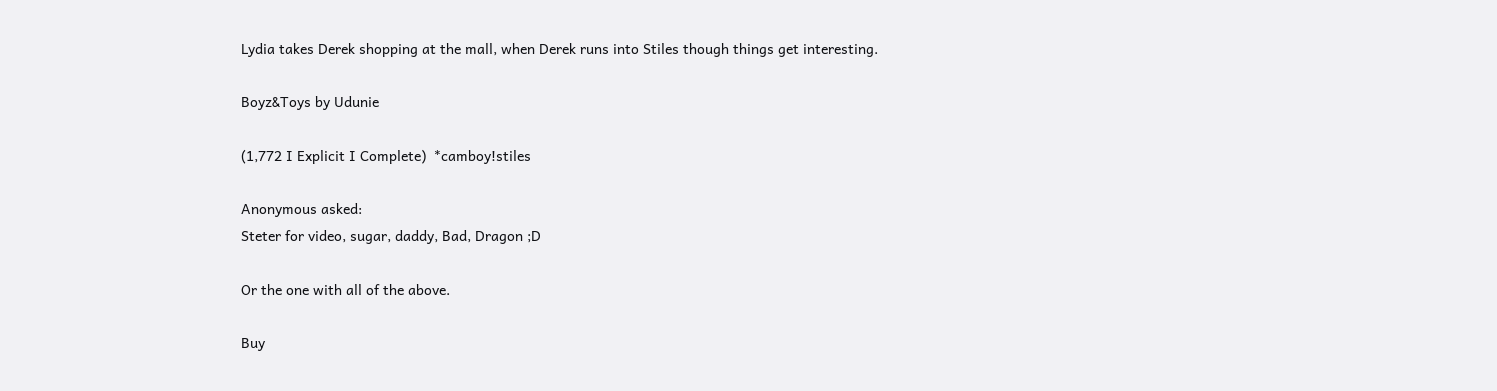Lydia takes Derek shopping at the mall, when Derek runs into Stiles though things get interesting.

Boyz&Toys by Udunie

(1,772 I Explicit I Complete)  *camboy!stiles

Anonymous asked:
Steter for video, sugar, daddy, Bad, Dragon ;D

Or the one with all of the above.

Buy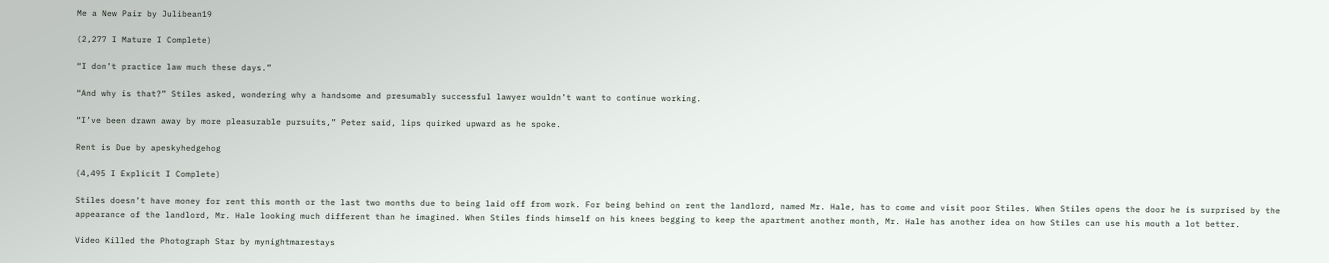Me a New Pair by Julibean19

(2,277 I Mature I Complete)

“I don’t practice law much these days.”

“And why is that?” Stiles asked, wondering why a handsome and presumably successful lawyer wouldn’t want to continue working.

“I’ve been drawn away by more pleasurable pursuits,” Peter said, lips quirked upward as he spoke.

Rent is Due by apeskyhedgehog

(4,495 I Explicit I Complete)

Stiles doesn’t have money for rent this month or the last two months due to being laid off from work. For being behind on rent the landlord, named Mr. Hale, has to come and visit poor Stiles. When Stiles opens the door he is surprised by the appearance of the landlord, Mr. Hale looking much different than he imagined. When Stiles finds himself on his knees begging to keep the apartment another month, Mr. Hale has another idea on how Stiles can use his mouth a lot better.

Video Killed the Photograph Star by mynightmarestays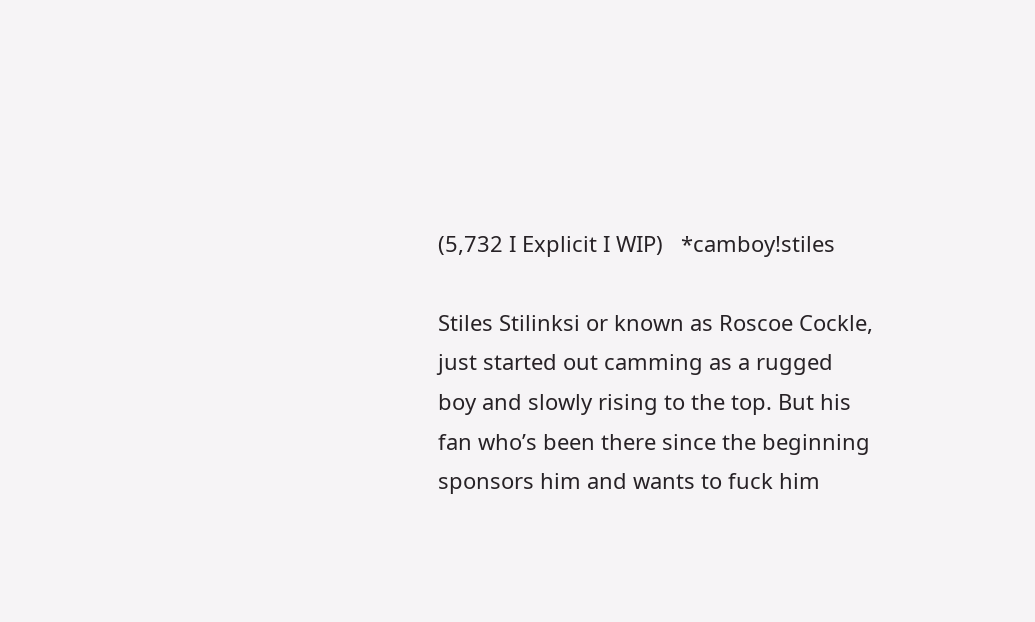(5,732 I Explicit I WIP)   *camboy!stiles

Stiles Stilinksi or known as Roscoe Cockle, just started out camming as a rugged boy and slowly rising to the top. But his fan who’s been there since the beginning sponsors him and wants to fuck him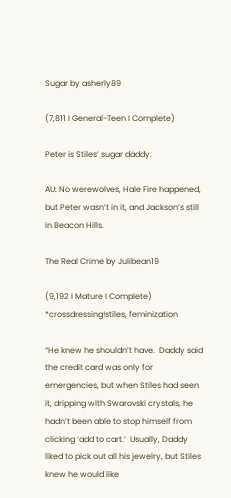Sugar by asherly89

(7,811 I General-Teen I Complete)

Peter is Stiles’ sugar daddy.

AU: No werewolves, Hale Fire happened, but Peter wasn’t in it, and Jackson’s still in Beacon Hills.

The Real Crime by Julibean19

(9,192 I Mature I Complete)  *crossdressing!stiles, feminization

“He knew he shouldn’t have.  Daddy said the credit card was only for emergencies, but when Stiles had seen it, dripping with Swarovski crystals, he hadn’t been able to stop himself from clicking ‘add to cart.’  Usually, Daddy liked to pick out all his jewelry, but Stiles knew he would like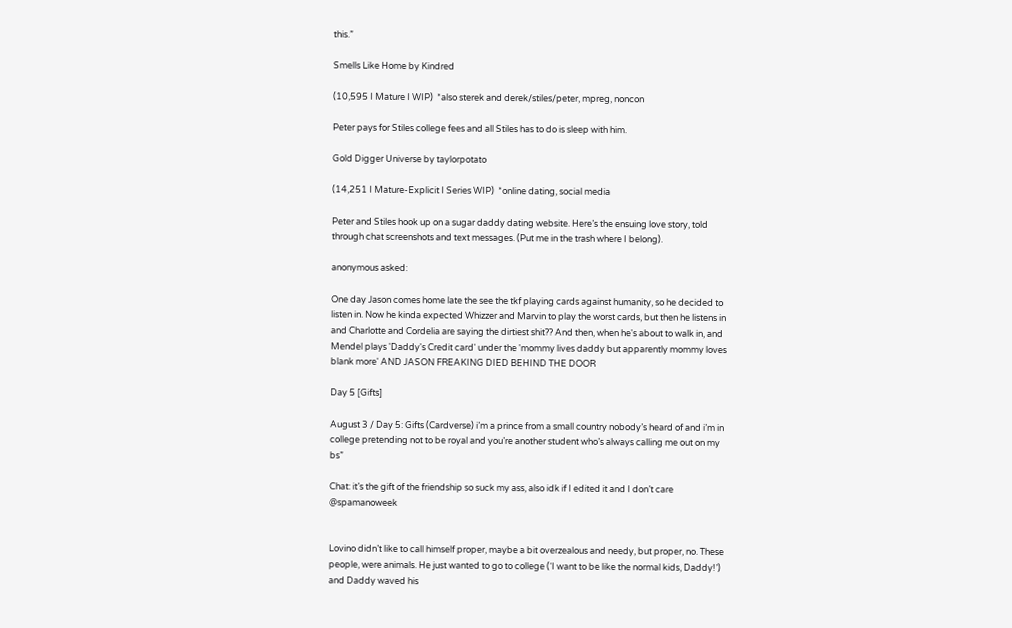this.”

Smells Like Home by Kindred

(10,595 I Mature I WIP)  *also sterek and derek/stiles/peter, mpreg, noncon

Peter pays for Stiles college fees and all Stiles has to do is sleep with him.

Gold Digger Universe by taylorpotato

(14,251 I Mature-Explicit I Series WIP)  *online dating, social media

Peter and Stiles hook up on a sugar daddy dating website. Here’s the ensuing love story, told through chat screenshots and text messages. (Put me in the trash where I belong).

anonymous asked:

One day Jason comes home late the see the tkf playing cards against humanity, so he decided to listen in. Now he kinda expected Whizzer and Marvin to play the worst cards, but then he listens in and Charlotte and Cordelia are saying the dirtiest shit?? And then, when he's about to walk in, and Mendel plays 'Daddy's Credit card' under the 'mommy lives daddy but apparently mommy loves blank more' AND JASON FREAKING DIED BEHIND THE DOOR

Day 5 [Gifts]

August 3 / Day 5: Gifts (Cardverse) i’m a prince from a small country nobody’s heard of and i’m in college pretending not to be royal and you’re another student who’s always calling me out on my bs”

Chat: it’s the gift of the friendship so suck my ass, also idk if I edited it and I don’t care @spamanoweek


Lovino didn’t like to call himself proper, maybe a bit overzealous and needy, but proper, no. These people, were animals. He just wanted to go to college (‘I want to be like the normal kids, Daddy!’) and Daddy waved his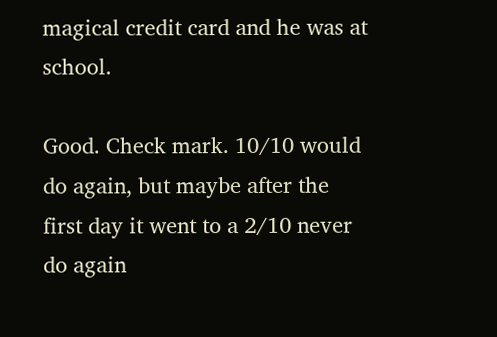magical credit card and he was at school.

Good. Check mark. 10/10 would do again, but maybe after the first day it went to a 2/10 never do again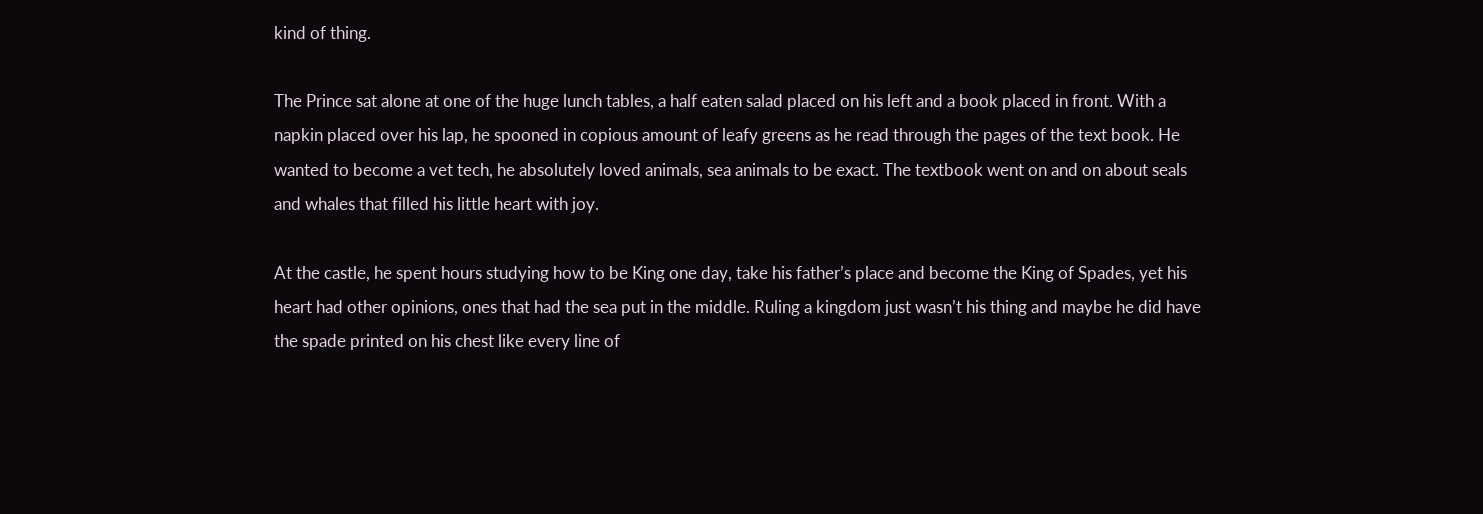kind of thing.

The Prince sat alone at one of the huge lunch tables, a half eaten salad placed on his left and a book placed in front. With a napkin placed over his lap, he spooned in copious amount of leafy greens as he read through the pages of the text book. He wanted to become a vet tech, he absolutely loved animals, sea animals to be exact. The textbook went on and on about seals and whales that filled his little heart with joy.

At the castle, he spent hours studying how to be King one day, take his father’s place and become the King of Spades, yet his heart had other opinions, ones that had the sea put in the middle. Ruling a kingdom just wasn’t his thing and maybe he did have the spade printed on his chest like every line of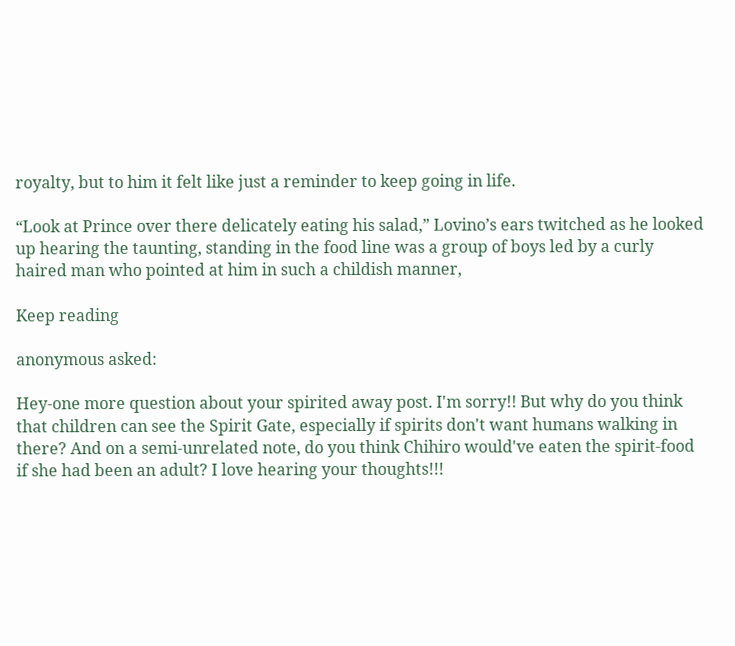royalty, but to him it felt like just a reminder to keep going in life.

“Look at Prince over there delicately eating his salad,” Lovino’s ears twitched as he looked up hearing the taunting, standing in the food line was a group of boys led by a curly haired man who pointed at him in such a childish manner,

Keep reading

anonymous asked:

Hey-one more question about your spirited away post. I'm sorry!! But why do you think that children can see the Spirit Gate, especially if spirits don't want humans walking in there? And on a semi-unrelated note, do you think Chihiro would've eaten the spirit-food if she had been an adult? I love hearing your thoughts!!!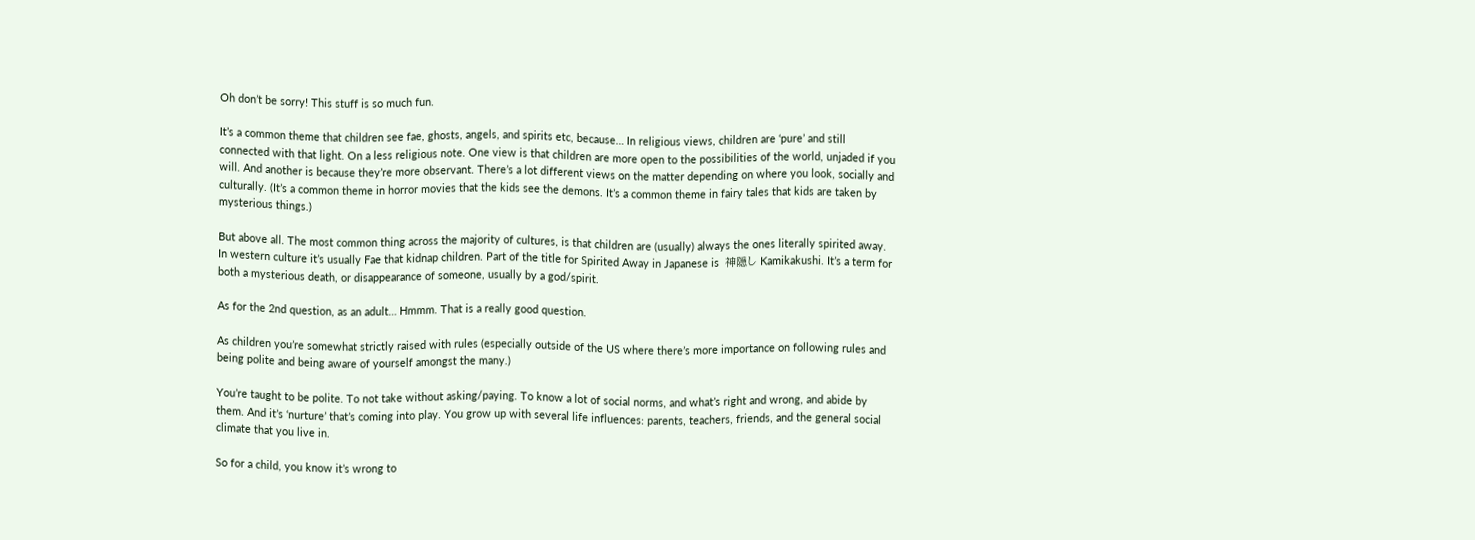Oh don’t be sorry! This stuff is so much fun.

It’s a common theme that children see fae, ghosts, angels, and spirits etc, because… In religious views, children are ‘pure’ and still connected with that light. On a less religious note. One view is that children are more open to the possibilities of the world, unjaded if you will. And another is because they’re more observant. There’s a lot different views on the matter depending on where you look, socially and culturally. (It’s a common theme in horror movies that the kids see the demons. It’s a common theme in fairy tales that kids are taken by mysterious things.)

But above all. The most common thing across the majority of cultures, is that children are (usually) always the ones literally spirited away. In western culture it’s usually Fae that kidnap children. Part of the title for Spirited Away in Japanese is  神隠し Kamikakushi. It’s a term for both a mysterious death, or disappearance of someone, usually by a god/spirit.

As for the 2nd question, as an adult… Hmmm. That is a really good question.

As children you’re somewhat strictly raised with rules (especially outside of the US where there’s more importance on following rules and being polite and being aware of yourself amongst the many.)

You’re taught to be polite. To not take without asking/paying. To know a lot of social norms, and what’s right and wrong, and abide by them. And it’s ‘nurture’ that’s coming into play. You grow up with several life influences: parents, teachers, friends, and the general social climate that you live in.

So for a child, you know it’s wrong to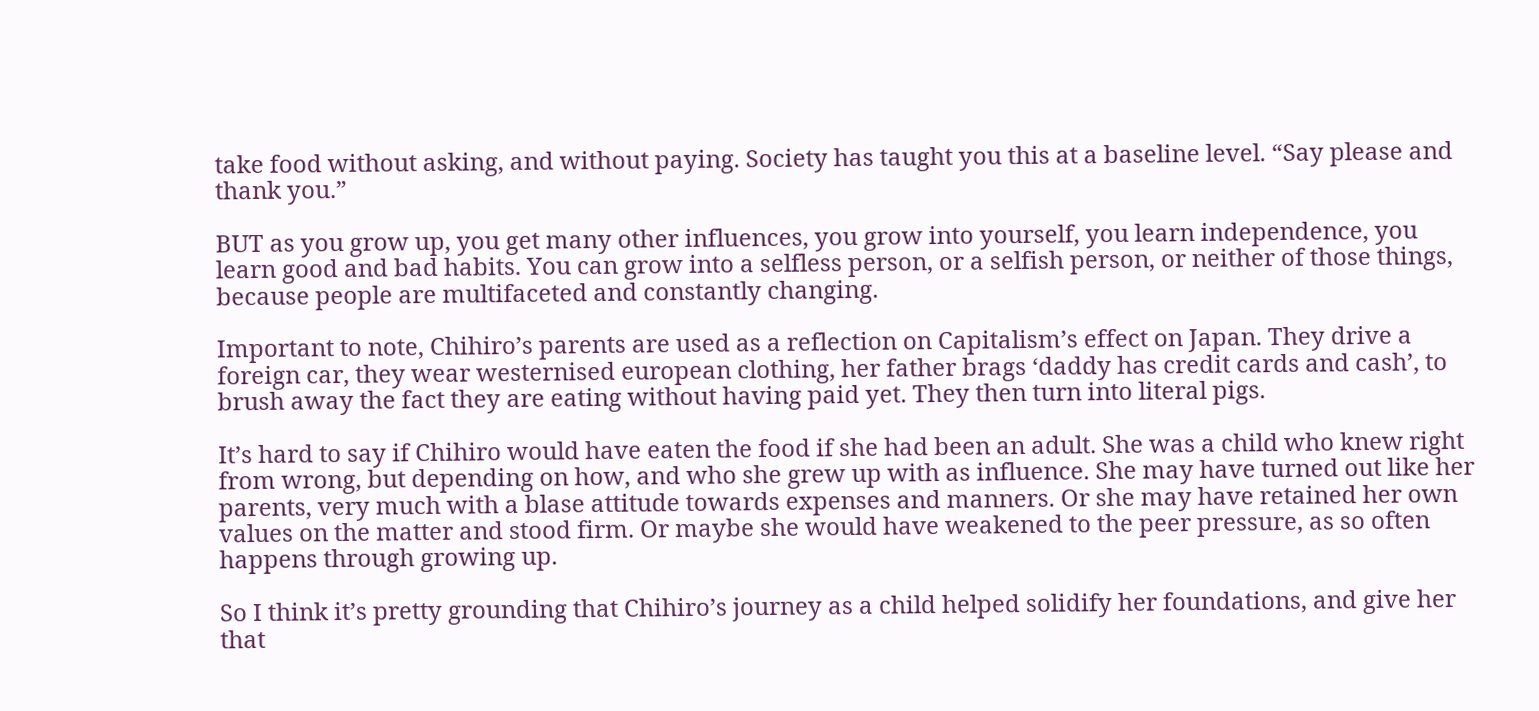take food without asking, and without paying. Society has taught you this at a baseline level. “Say please and thank you.”

BUT as you grow up, you get many other influences, you grow into yourself, you learn independence, you learn good and bad habits. You can grow into a selfless person, or a selfish person, or neither of those things, because people are multifaceted and constantly changing.

Important to note, Chihiro’s parents are used as a reflection on Capitalism’s effect on Japan. They drive a foreign car, they wear westernised european clothing, her father brags ‘daddy has credit cards and cash’, to brush away the fact they are eating without having paid yet. They then turn into literal pigs.

It’s hard to say if Chihiro would have eaten the food if she had been an adult. She was a child who knew right from wrong, but depending on how, and who she grew up with as influence. She may have turned out like her parents, very much with a blase attitude towards expenses and manners. Or she may have retained her own values on the matter and stood firm. Or maybe she would have weakened to the peer pressure, as so often happens through growing up.

So I think it’s pretty grounding that Chihiro’s journey as a child helped solidify her foundations, and give her that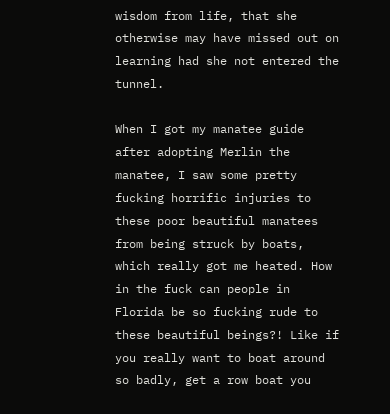wisdom from life, that she otherwise may have missed out on learning had she not entered the tunnel.

When I got my manatee guide after adopting Merlin the manatee, I saw some pretty fucking horrific injuries to these poor beautiful manatees from being struck by boats, which really got me heated. How in the fuck can people in Florida be so fucking rude to these beautiful beings?! Like if you really want to boat around so badly, get a row boat you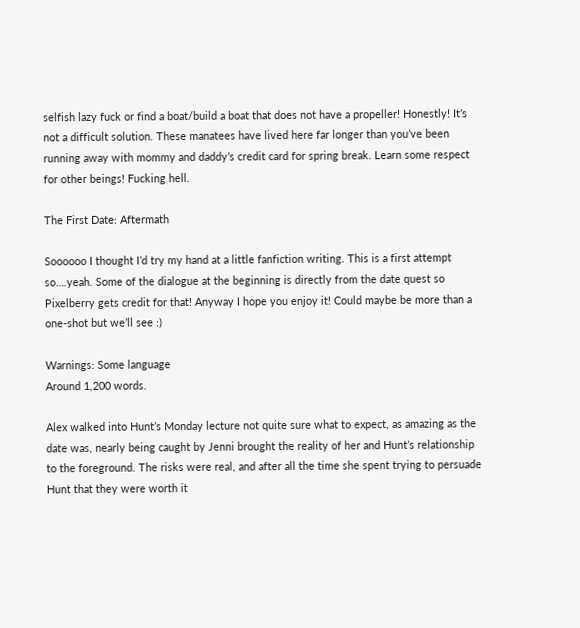selfish lazy fuck or find a boat/build a boat that does not have a propeller! Honestly! It’s not a difficult solution. These manatees have lived here far longer than you’ve been running away with mommy and daddy’s credit card for spring break. Learn some respect for other beings! Fucking hell.

The First Date: Aftermath

Soooooo I thought I’d try my hand at a little fanfiction writing. This is a first attempt so….yeah. Some of the dialogue at the beginning is directly from the date quest so Pixelberry gets credit for that! Anyway I hope you enjoy it! Could maybe be more than a one-shot but we’ll see :)

Warnings: Some language
Around 1,200 words.

Alex walked into Hunt’s Monday lecture not quite sure what to expect, as amazing as the date was, nearly being caught by Jenni brought the reality of her and Hunt’s relationship to the foreground. The risks were real, and after all the time she spent trying to persuade Hunt that they were worth it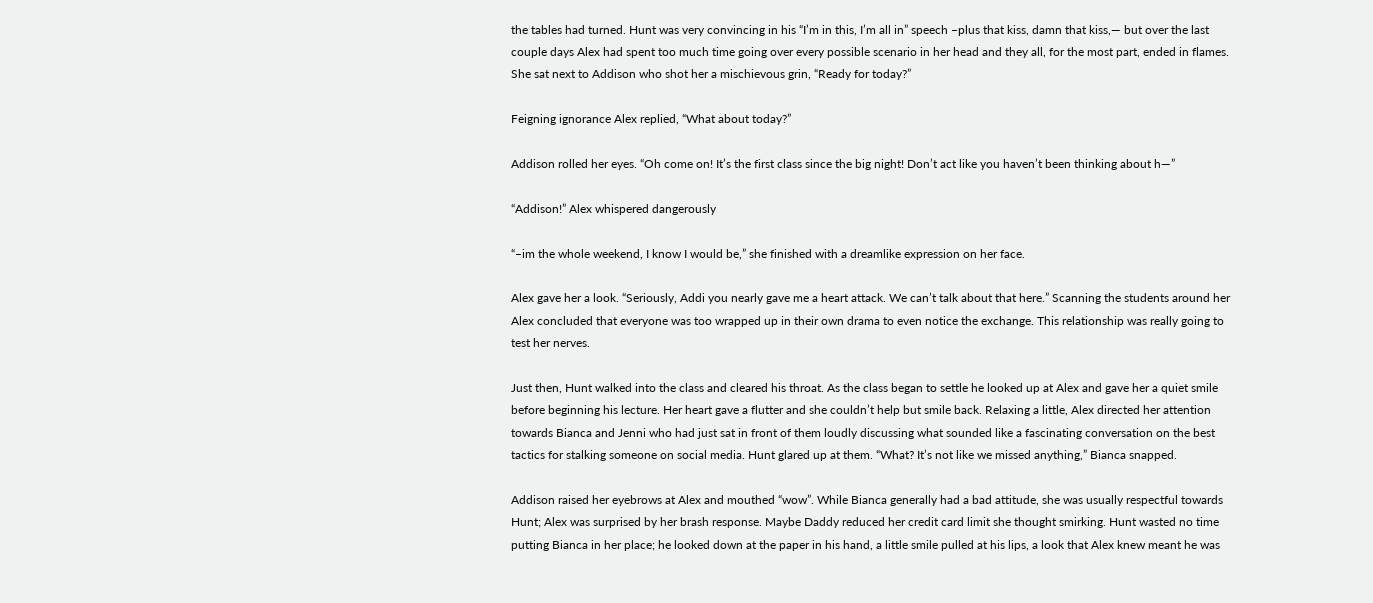the tables had turned. Hunt was very convincing in his “I’m in this, I’m all in” speech –plus that kiss, damn that kiss,— but over the last couple days Alex had spent too much time going over every possible scenario in her head and they all, for the most part, ended in flames. She sat next to Addison who shot her a mischievous grin, “Ready for today?”

Feigning ignorance Alex replied, “What about today?”

Addison rolled her eyes. “Oh come on! It’s the first class since the big night! Don’t act like you haven’t been thinking about h—”

“Addison!” Alex whispered dangerously

“–im the whole weekend, I know I would be,” she finished with a dreamlike expression on her face.

Alex gave her a look. “Seriously, Addi you nearly gave me a heart attack. We can’t talk about that here.” Scanning the students around her Alex concluded that everyone was too wrapped up in their own drama to even notice the exchange. This relationship was really going to test her nerves.

Just then, Hunt walked into the class and cleared his throat. As the class began to settle he looked up at Alex and gave her a quiet smile before beginning his lecture. Her heart gave a flutter and she couldn’t help but smile back. Relaxing a little, Alex directed her attention towards Bianca and Jenni who had just sat in front of them loudly discussing what sounded like a fascinating conversation on the best tactics for stalking someone on social media. Hunt glared up at them. “What? It’s not like we missed anything,” Bianca snapped.

Addison raised her eyebrows at Alex and mouthed “wow”. While Bianca generally had a bad attitude, she was usually respectful towards Hunt; Alex was surprised by her brash response. Maybe Daddy reduced her credit card limit she thought smirking. Hunt wasted no time putting Bianca in her place; he looked down at the paper in his hand, a little smile pulled at his lips, a look that Alex knew meant he was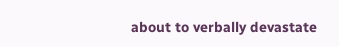about to verbally devastate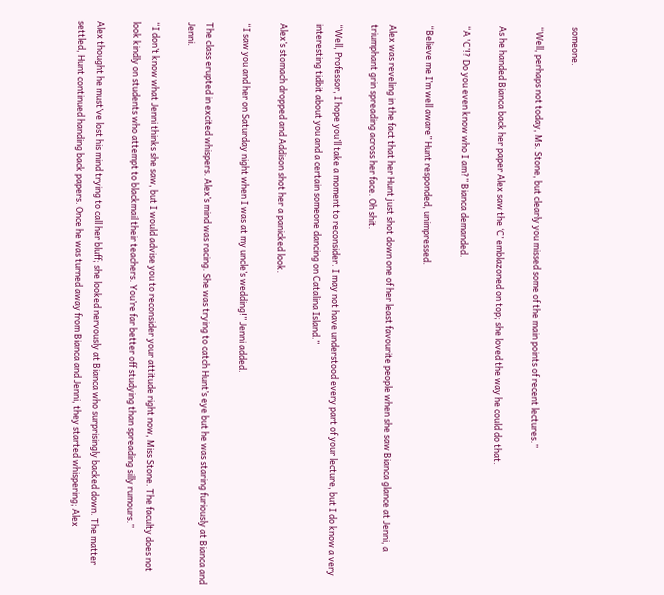someone.

“Well, perhaps not today, Ms. Stone, but clearly you missed some of the main points of recent lectures.”

As he handed Bianca back her paper Alex saw the ‘C’ emblazoned on top; she loved the way he could do that.

“A 'C’!? Do you even know who I am?” Bianca demanded.

“Believe me I’m well aware” Hunt responded, unimpressed.

Alex was reveling in the fact that her Hunt just shot down one of her least favourite people when she saw Bianca glance at Jenni, a triumphant grin spreading across her face. Oh shit.

“Well, Professor, I hope you’ll take a moment to reconsider. I may not have understood every part of your lecture, but I do know a very interesting tidbit about you and a certain someone dancing on Catalina Island.”

Alex’s stomach dropped and Addison shot her a panicked look.

“I saw you and her on Saturday night when I was at my uncle’s wedding!” Jenni added.

The class erupted in excited whispers. Alex’s mind was racing. She was trying to catch Hunt’s eye but he was staring furiously at Bianca and Jenni.

“I don’t know what Jenni thinks she saw, but I would advise you to reconsider your attitude right now, Miss Stone. The faculty does not look kindly on students who attempt to blackmail their teachers. You’re far better off studying than spreading silly rumours.”

Alex thought he must’ve lost his mind trying to call her bluff; she looked nervously at Bianca who surprisingly backed down. The matter settled, Hunt continued handing back papers. Once he was turned away from Bianca and Jenni, they started whispering; Alex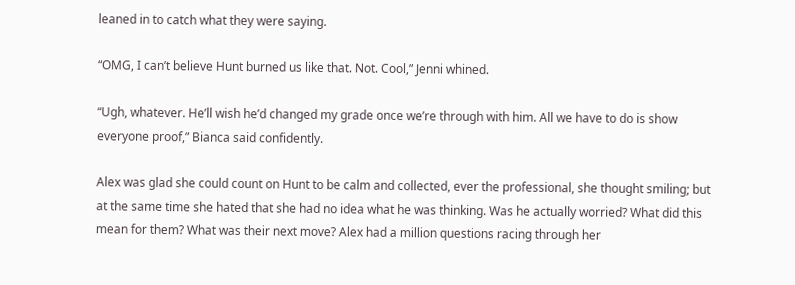leaned in to catch what they were saying.

“OMG, I can’t believe Hunt burned us like that. Not. Cool,” Jenni whined.

“Ugh, whatever. He’ll wish he’d changed my grade once we’re through with him. All we have to do is show everyone proof,” Bianca said confidently.

Alex was glad she could count on Hunt to be calm and collected, ever the professional, she thought smiling; but at the same time she hated that she had no idea what he was thinking. Was he actually worried? What did this mean for them? What was their next move? Alex had a million questions racing through her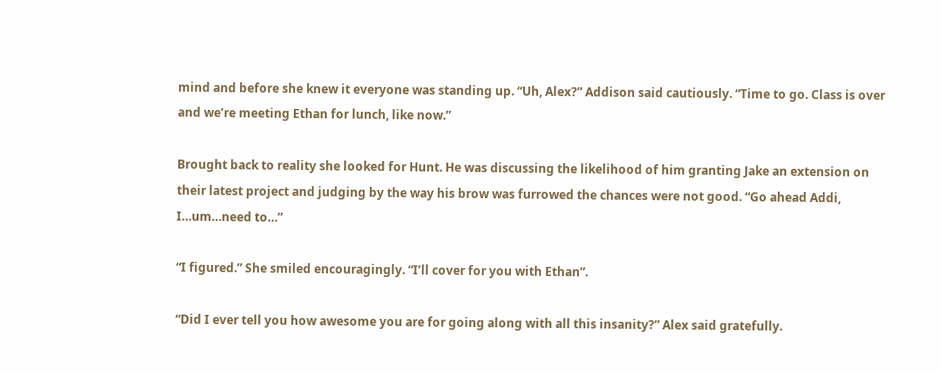mind and before she knew it everyone was standing up. “Uh, Alex?” Addison said cautiously. “Time to go. Class is over and we’re meeting Ethan for lunch, like now.”

Brought back to reality she looked for Hunt. He was discussing the likelihood of him granting Jake an extension on their latest project and judging by the way his brow was furrowed the chances were not good. “Go ahead Addi, I…um…need to…”

“I figured.” She smiled encouragingly. “I’ll cover for you with Ethan”.

“Did I ever tell you how awesome you are for going along with all this insanity?” Alex said gratefully.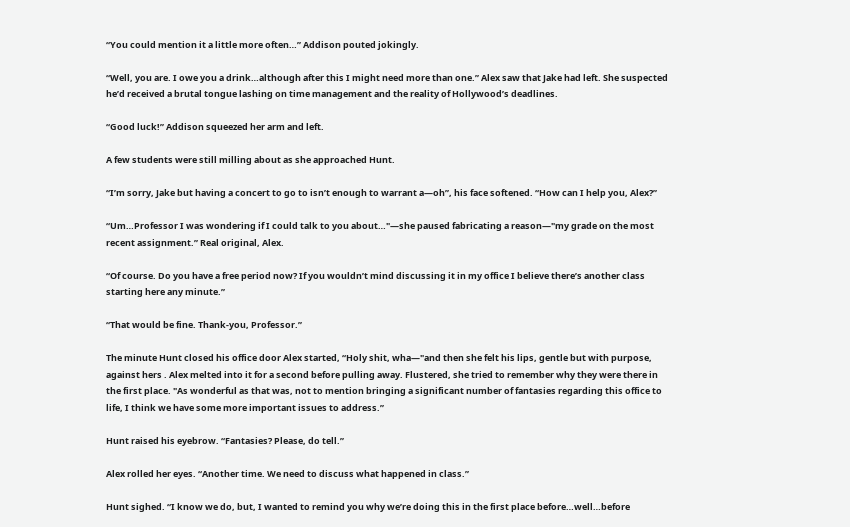“You could mention it a little more often…” Addison pouted jokingly.

“Well, you are. I owe you a drink…although after this I might need more than one.” Alex saw that Jake had left. She suspected he’d received a brutal tongue lashing on time management and the reality of Hollywood’s deadlines.

“Good luck!” Addison squeezed her arm and left.

A few students were still milling about as she approached Hunt.

“I’m sorry, Jake but having a concert to go to isn’t enough to warrant a—oh”, his face softened. “How can I help you, Alex?”

“Um…Professor I was wondering if I could talk to you about…"—she paused fabricating a reason—"my grade on the most recent assignment.” Real original, Alex.

“Of course. Do you have a free period now? If you wouldn’t mind discussing it in my office I believe there’s another class starting here any minute.”

“That would be fine. Thank-you, Professor.”

The minute Hunt closed his office door Alex started, “Holy shit, wha—"and then she felt his lips, gentle but with purpose, against hers . Alex melted into it for a second before pulling away. Flustered, she tried to remember why they were there in the first place. "As wonderful as that was, not to mention bringing a significant number of fantasies regarding this office to life, I think we have some more important issues to address.”

Hunt raised his eyebrow. “Fantasies? Please, do tell.”

Alex rolled her eyes. “Another time. We need to discuss what happened in class.”

Hunt sighed. “I know we do, but, I wanted to remind you why we’re doing this in the first place before…well…before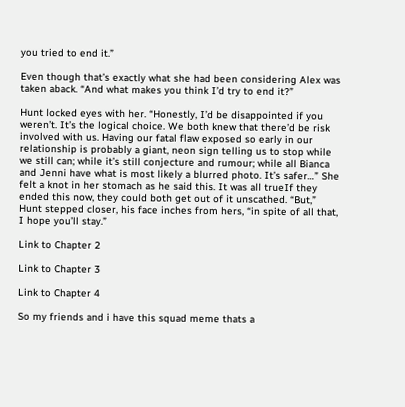you tried to end it.”

Even though that’s exactly what she had been considering Alex was taken aback. “And what makes you think I’d try to end it?”

Hunt locked eyes with her. “Honestly, I’d be disappointed if you weren’t. It’s the logical choice. We both knew that there’d be risk involved with us. Having our fatal flaw exposed so early in our relationship is probably a giant, neon sign telling us to stop while we still can; while it’s still conjecture and rumour; while all Bianca and Jenni have what is most likely a blurred photo. It’s safer…” She felt a knot in her stomach as he said this. It was all trueIf they ended this now, they could both get out of it unscathed. “But,” Hunt stepped closer, his face inches from hers, “in spite of all that, I hope you’ll stay.”

Link to Chapter 2

Link to Chapter 3

Link to Chapter 4

So my friends and i have this squad meme thats a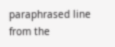paraphrased line from the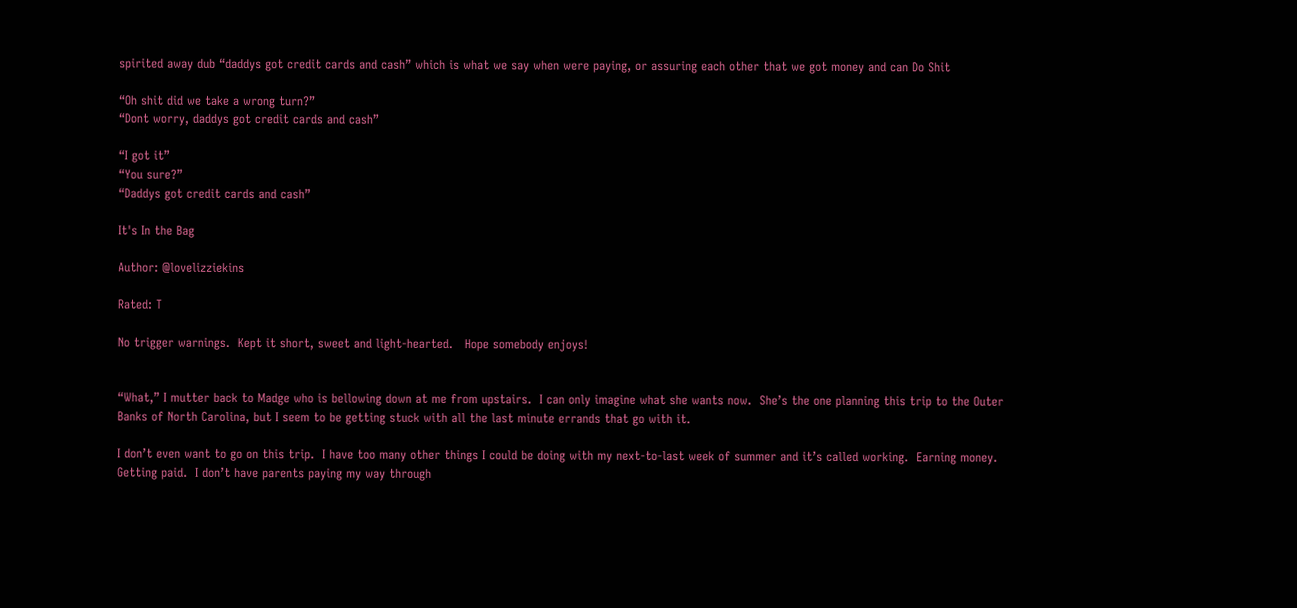spirited away dub “daddys got credit cards and cash” which is what we say when were paying, or assuring each other that we got money and can Do Shit

“Oh shit did we take a wrong turn?”
“Dont worry, daddys got credit cards and cash”

“I got it”
“You sure?”
“Daddys got credit cards and cash”

It's In the Bag

Author: @lovelizziekins

Rated: T

No trigger warnings.  Kept it short, sweet and light-hearted.   Hope somebody enjoys!


“What,” I mutter back to Madge who is bellowing down at me from upstairs.  I can only imagine what she wants now.  She’s the one planning this trip to the Outer Banks of North Carolina, but I seem to be getting stuck with all the last minute errands that go with it.

I don’t even want to go on this trip.  I have too many other things I could be doing with my next-to-last week of summer and it’s called working.  Earning money.  Getting paid.  I don’t have parents paying my way through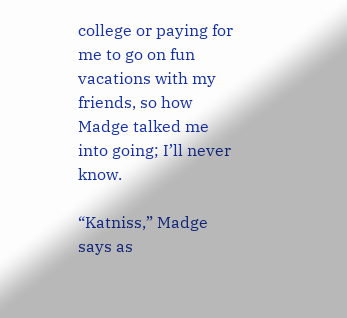college or paying for me to go on fun vacations with my friends, so how Madge talked me into going; I’ll never know.

“Katniss,” Madge says as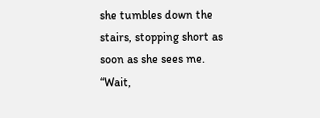she tumbles down the stairs, stopping short as soon as she sees me.  “Wait,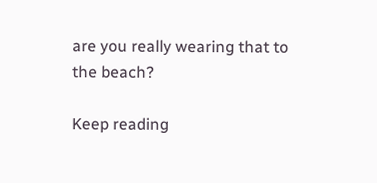are you really wearing that to the beach?

Keep reading